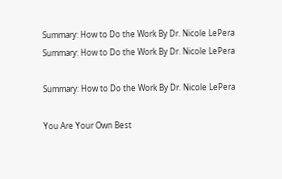Summary: How to Do the Work By Dr. Nicole LePera
Summary: How to Do the Work By Dr. Nicole LePera

Summary: How to Do the Work By Dr. Nicole LePera

You Are Your Own Best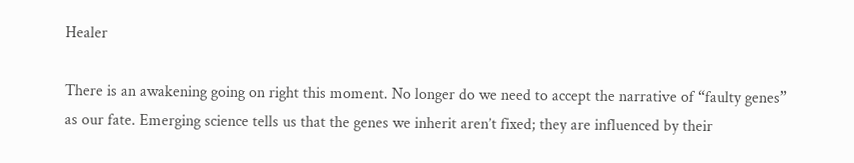Healer

There is an awakening going on right this moment. No longer do we need to accept the narrative of “faulty genes” as our fate. Emerging science tells us that the genes we inherit aren’t fixed; they are influenced by their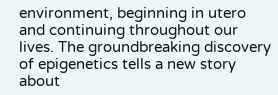environment, beginning in utero and continuing throughout our lives. The groundbreaking discovery of epigenetics tells a new story about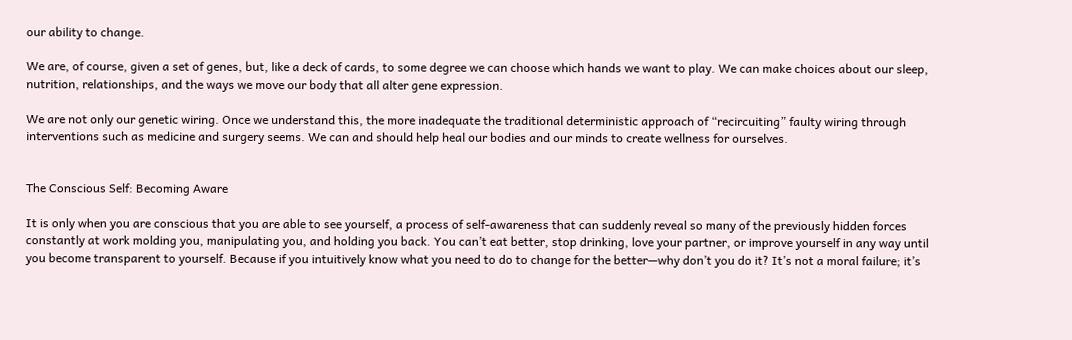our ability to change.

We are, of course, given a set of genes, but, like a deck of cards, to some degree we can choose which hands we want to play. We can make choices about our sleep, nutrition, relationships, and the ways we move our body that all alter gene expression.

We are not only our genetic wiring. Once we understand this, the more inadequate the traditional deterministic approach of “recircuiting” faulty wiring through interventions such as medicine and surgery seems. We can and should help heal our bodies and our minds to create wellness for ourselves.


The Conscious Self: Becoming Aware

It is only when you are conscious that you are able to see yourself, a process of self-awareness that can suddenly reveal so many of the previously hidden forces constantly at work molding you, manipulating you, and holding you back. You can’t eat better, stop drinking, love your partner, or improve yourself in any way until you become transparent to yourself. Because if you intuitively know what you need to do to change for the better—why don’t you do it? It’s not a moral failure; it’s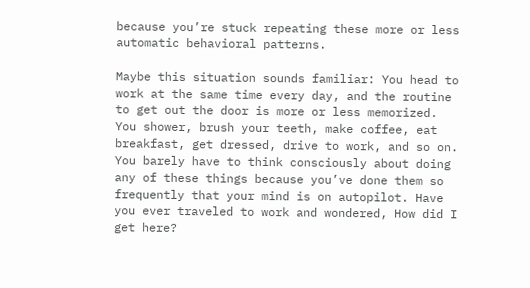because you’re stuck repeating these more or less automatic behavioral patterns.

Maybe this situation sounds familiar: You head to work at the same time every day, and the routine to get out the door is more or less memorized. You shower, brush your teeth, make coffee, eat breakfast, get dressed, drive to work, and so on. You barely have to think consciously about doing any of these things because you’ve done them so frequently that your mind is on autopilot. Have you ever traveled to work and wondered, How did I get here?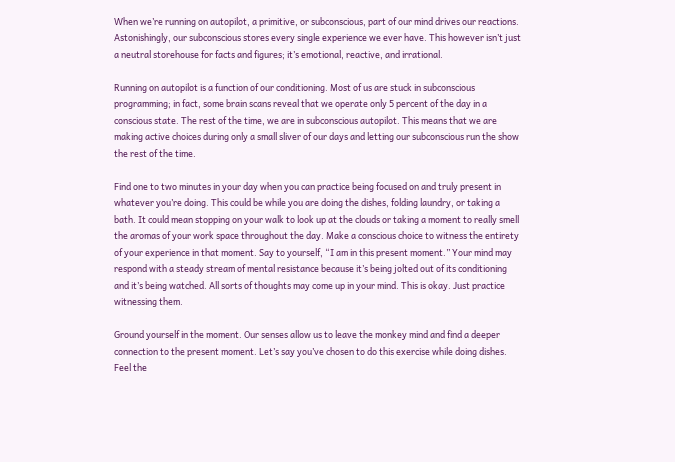When we’re running on autopilot, a primitive, or subconscious, part of our mind drives our reactions. Astonishingly, our subconscious stores every single experience we ever have. This however isn’t just a neutral storehouse for facts and figures; it’s emotional, reactive, and irrational.

Running on autopilot is a function of our conditioning. Most of us are stuck in subconscious programming; in fact, some brain scans reveal that we operate only 5 percent of the day in a conscious state. The rest of the time, we are in subconscious autopilot. This means that we are making active choices during only a small sliver of our days and letting our subconscious run the show the rest of the time.

Find one to two minutes in your day when you can practice being focused on and truly present in whatever you’re doing. This could be while you are doing the dishes, folding laundry, or taking a bath. It could mean stopping on your walk to look up at the clouds or taking a moment to really smell the aromas of your work space throughout the day. Make a conscious choice to witness the entirety of your experience in that moment. Say to yourself, “I am in this present moment.” Your mind may respond with a steady stream of mental resistance because it’s being jolted out of its conditioning and it’s being watched. All sorts of thoughts may come up in your mind. This is okay. Just practice witnessing them.

Ground yourself in the moment. Our senses allow us to leave the monkey mind and find a deeper connection to the present moment. Let’s say you’ve chosen to do this exercise while doing dishes. Feel the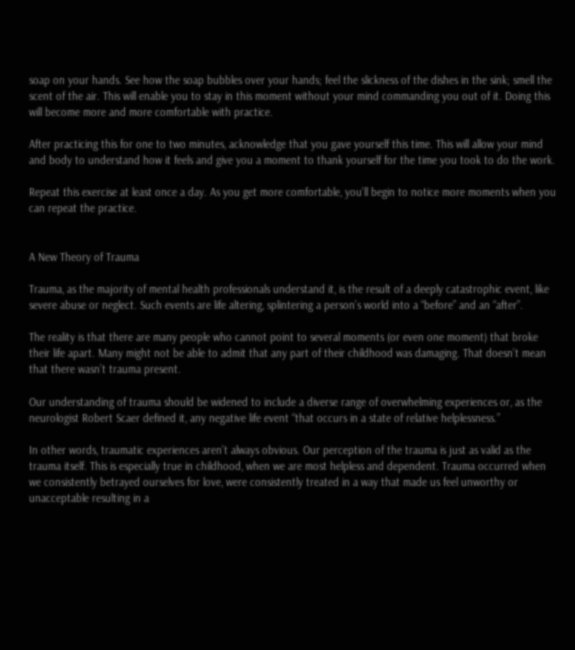soap on your hands. See how the soap bubbles over your hands; feel the slickness of the dishes in the sink; smell the scent of the air. This will enable you to stay in this moment without your mind commanding you out of it. Doing this will become more and more comfortable with practice.

After practicing this for one to two minutes, acknowledge that you gave yourself this time. This will allow your mind and body to understand how it feels and give you a moment to thank yourself for the time you took to do the work.

Repeat this exercise at least once a day. As you get more comfortable, you’ll begin to notice more moments when you can repeat the practice.


A New Theory of Trauma

Trauma, as the majority of mental health professionals understand it, is the result of a deeply catastrophic event, like severe abuse or neglect. Such events are life altering, splintering a person’s world into a “before” and an “after”.

The reality is that there are many people who cannot point to several moments (or even one moment) that broke their life apart. Many might not be able to admit that any part of their childhood was damaging. That doesn’t mean that there wasn’t trauma present.

Our understanding of trauma should be widened to include a diverse range of overwhelming experiences or, as the neurologist Robert Scaer defined it, any negative life event “that occurs in a state of relative helplessness.”

In other words, traumatic experiences aren’t always obvious. Our perception of the trauma is just as valid as the trauma itself. This is especially true in childhood, when we are most helpless and dependent. Trauma occurred when we consistently betrayed ourselves for love, were consistently treated in a way that made us feel unworthy or unacceptable resulting in a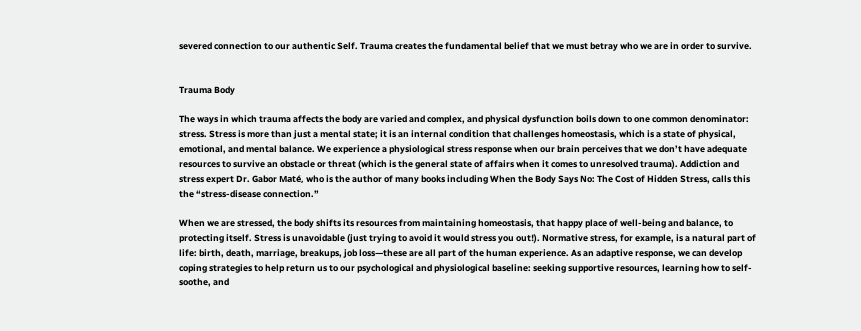severed connection to our authentic Self. Trauma creates the fundamental belief that we must betray who we are in order to survive.


Trauma Body

The ways in which trauma affects the body are varied and complex, and physical dysfunction boils down to one common denominator: stress. Stress is more than just a mental state; it is an internal condition that challenges homeostasis, which is a state of physical, emotional, and mental balance. We experience a physiological stress response when our brain perceives that we don’t have adequate resources to survive an obstacle or threat (which is the general state of affairs when it comes to unresolved trauma). Addiction and stress expert Dr. Gabor Maté, who is the author of many books including When the Body Says No: The Cost of Hidden Stress, calls this the “stress-disease connection.”

When we are stressed, the body shifts its resources from maintaining homeostasis, that happy place of well-being and balance, to protecting itself. Stress is unavoidable (just trying to avoid it would stress you out!). Normative stress, for example, is a natural part of life: birth, death, marriage, breakups, job loss—these are all part of the human experience. As an adaptive response, we can develop coping strategies to help return us to our psychological and physiological baseline: seeking supportive resources, learning how to self-soothe, and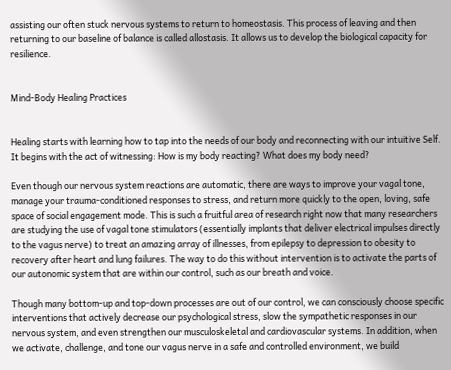assisting our often stuck nervous systems to return to homeostasis. This process of leaving and then returning to our baseline of balance is called allostasis. It allows us to develop the biological capacity for resilience.


Mind-Body Healing Practices


Healing starts with learning how to tap into the needs of our body and reconnecting with our intuitive Self. It begins with the act of witnessing: How is my body reacting? What does my body need?

Even though our nervous system reactions are automatic, there are ways to improve your vagal tone, manage your trauma-conditioned responses to stress, and return more quickly to the open, loving, safe space of social engagement mode. This is such a fruitful area of research right now that many researchers are studying the use of vagal tone stimulators (essentially implants that deliver electrical impulses directly to the vagus nerve) to treat an amazing array of illnesses, from epilepsy to depression to obesity to recovery after heart and lung failures. The way to do this without intervention is to activate the parts of our autonomic system that are within our control, such as our breath and voice.

Though many bottom-up and top-down processes are out of our control, we can consciously choose specific interventions that actively decrease our psychological stress, slow the sympathetic responses in our nervous system, and even strengthen our musculoskeletal and cardiovascular systems. In addition, when we activate, challenge, and tone our vagus nerve in a safe and controlled environment, we build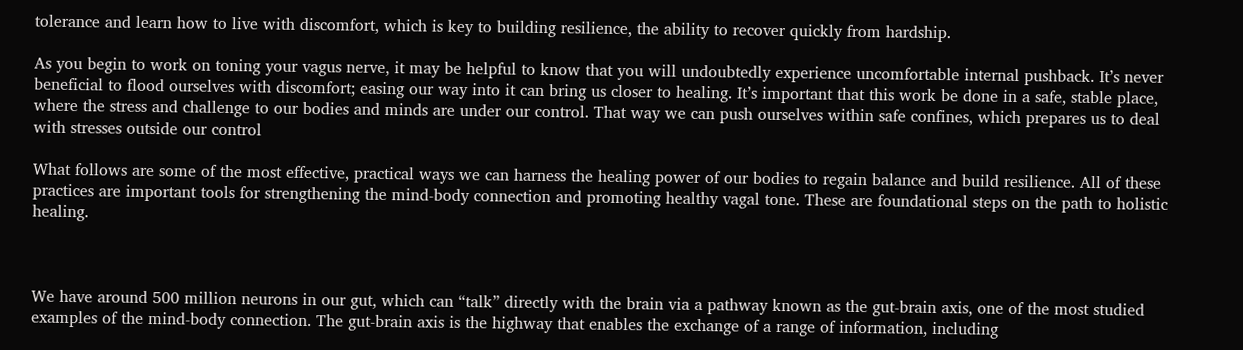tolerance and learn how to live with discomfort, which is key to building resilience, the ability to recover quickly from hardship.

As you begin to work on toning your vagus nerve, it may be helpful to know that you will undoubtedly experience uncomfortable internal pushback. It’s never beneficial to flood ourselves with discomfort; easing our way into it can bring us closer to healing. It’s important that this work be done in a safe, stable place, where the stress and challenge to our bodies and minds are under our control. That way we can push ourselves within safe confines, which prepares us to deal with stresses outside our control

What follows are some of the most effective, practical ways we can harness the healing power of our bodies to regain balance and build resilience. All of these practices are important tools for strengthening the mind-body connection and promoting healthy vagal tone. These are foundational steps on the path to holistic healing.



We have around 500 million neurons in our gut, which can “talk” directly with the brain via a pathway known as the gut-brain axis, one of the most studied examples of the mind-body connection. The gut-brain axis is the highway that enables the exchange of a range of information, including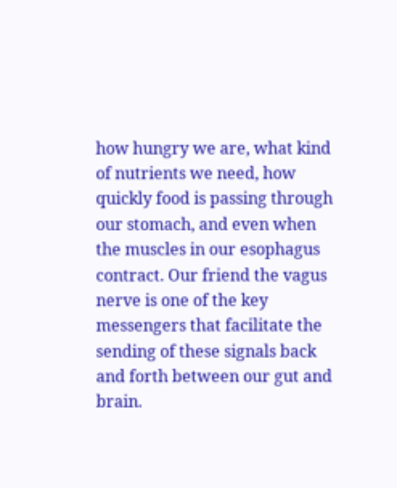how hungry we are, what kind of nutrients we need, how quickly food is passing through our stomach, and even when the muscles in our esophagus contract. Our friend the vagus nerve is one of the key messengers that facilitate the sending of these signals back and forth between our gut and brain.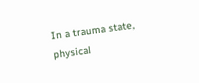In a trauma state, physical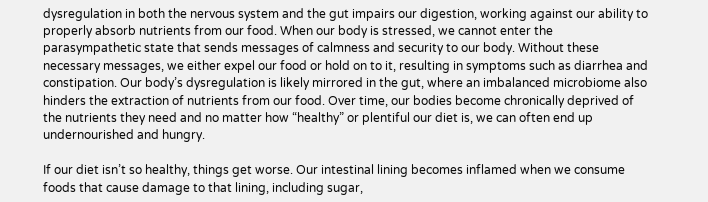dysregulation in both the nervous system and the gut impairs our digestion, working against our ability to properly absorb nutrients from our food. When our body is stressed, we cannot enter the parasympathetic state that sends messages of calmness and security to our body. Without these necessary messages, we either expel our food or hold on to it, resulting in symptoms such as diarrhea and constipation. Our body’s dysregulation is likely mirrored in the gut, where an imbalanced microbiome also hinders the extraction of nutrients from our food. Over time, our bodies become chronically deprived of the nutrients they need and no matter how “healthy” or plentiful our diet is, we can often end up undernourished and hungry.

If our diet isn’t so healthy, things get worse. Our intestinal lining becomes inflamed when we consume foods that cause damage to that lining, including sugar,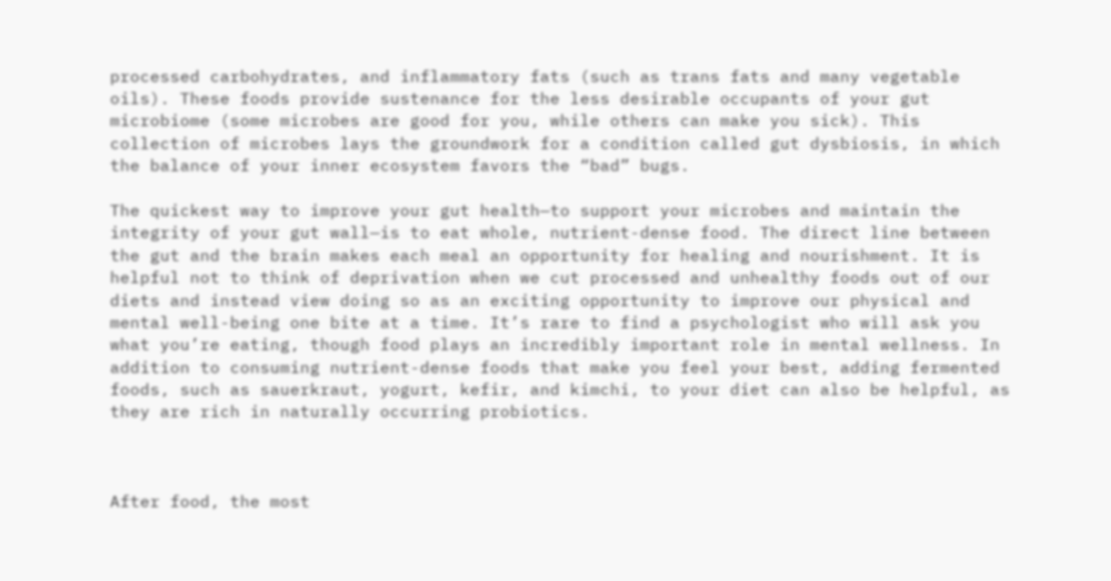processed carbohydrates, and inflammatory fats (such as trans fats and many vegetable oils). These foods provide sustenance for the less desirable occupants of your gut microbiome (some microbes are good for you, while others can make you sick). This collection of microbes lays the groundwork for a condition called gut dysbiosis, in which the balance of your inner ecosystem favors the “bad” bugs.

The quickest way to improve your gut health—to support your microbes and maintain the integrity of your gut wall—is to eat whole, nutrient-dense food. The direct line between the gut and the brain makes each meal an opportunity for healing and nourishment. It is helpful not to think of deprivation when we cut processed and unhealthy foods out of our diets and instead view doing so as an exciting opportunity to improve our physical and mental well-being one bite at a time. It’s rare to find a psychologist who will ask you what you’re eating, though food plays an incredibly important role in mental wellness. In addition to consuming nutrient-dense foods that make you feel your best, adding fermented foods, such as sauerkraut, yogurt, kefir, and kimchi, to your diet can also be helpful, as they are rich in naturally occurring probiotics.



After food, the most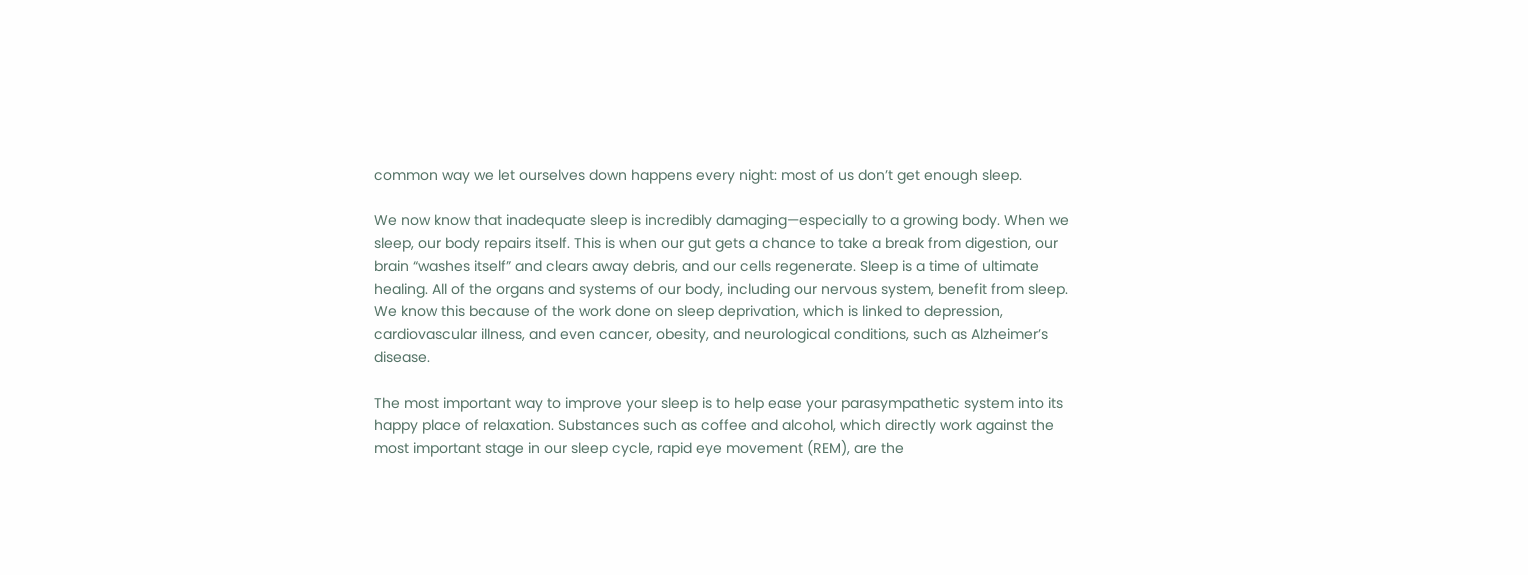common way we let ourselves down happens every night: most of us don’t get enough sleep.

We now know that inadequate sleep is incredibly damaging—especially to a growing body. When we sleep, our body repairs itself. This is when our gut gets a chance to take a break from digestion, our brain “washes itself” and clears away debris, and our cells regenerate. Sleep is a time of ultimate healing. All of the organs and systems of our body, including our nervous system, benefit from sleep. We know this because of the work done on sleep deprivation, which is linked to depression, cardiovascular illness, and even cancer, obesity, and neurological conditions, such as Alzheimer’s disease.

The most important way to improve your sleep is to help ease your parasympathetic system into its happy place of relaxation. Substances such as coffee and alcohol, which directly work against the most important stage in our sleep cycle, rapid eye movement (REM), are the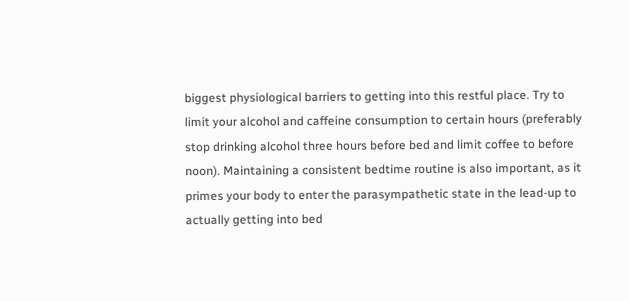biggest physiological barriers to getting into this restful place. Try to limit your alcohol and caffeine consumption to certain hours (preferably stop drinking alcohol three hours before bed and limit coffee to before noon). Maintaining a consistent bedtime routine is also important, as it primes your body to enter the parasympathetic state in the lead-up to actually getting into bed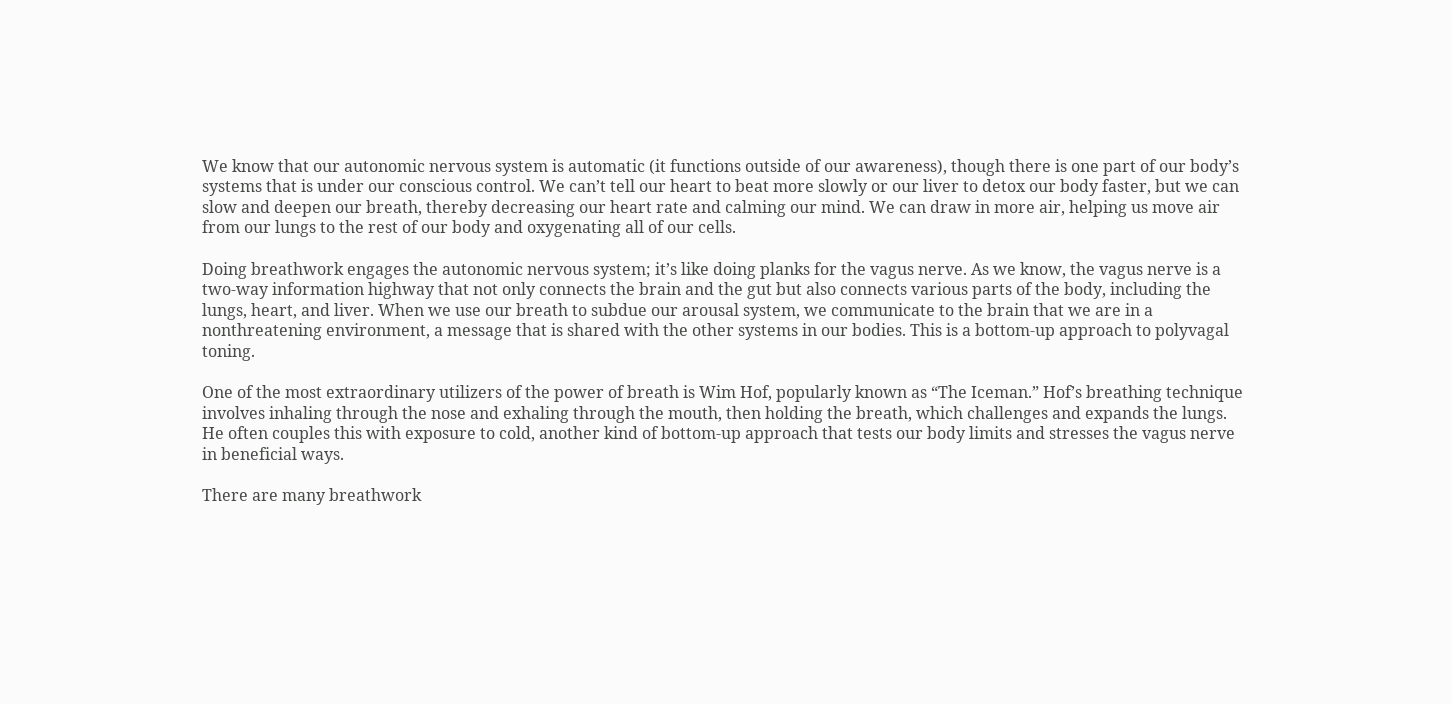We know that our autonomic nervous system is automatic (it functions outside of our awareness), though there is one part of our body’s systems that is under our conscious control. We can’t tell our heart to beat more slowly or our liver to detox our body faster, but we can slow and deepen our breath, thereby decreasing our heart rate and calming our mind. We can draw in more air, helping us move air from our lungs to the rest of our body and oxygenating all of our cells.

Doing breathwork engages the autonomic nervous system; it’s like doing planks for the vagus nerve. As we know, the vagus nerve is a two-way information highway that not only connects the brain and the gut but also connects various parts of the body, including the lungs, heart, and liver. When we use our breath to subdue our arousal system, we communicate to the brain that we are in a nonthreatening environment, a message that is shared with the other systems in our bodies. This is a bottom-up approach to polyvagal toning.

One of the most extraordinary utilizers of the power of breath is Wim Hof, popularly known as “The Iceman.” Hof’s breathing technique involves inhaling through the nose and exhaling through the mouth, then holding the breath, which challenges and expands the lungs. He often couples this with exposure to cold, another kind of bottom-up approach that tests our body limits and stresses the vagus nerve in beneficial ways.

There are many breathwork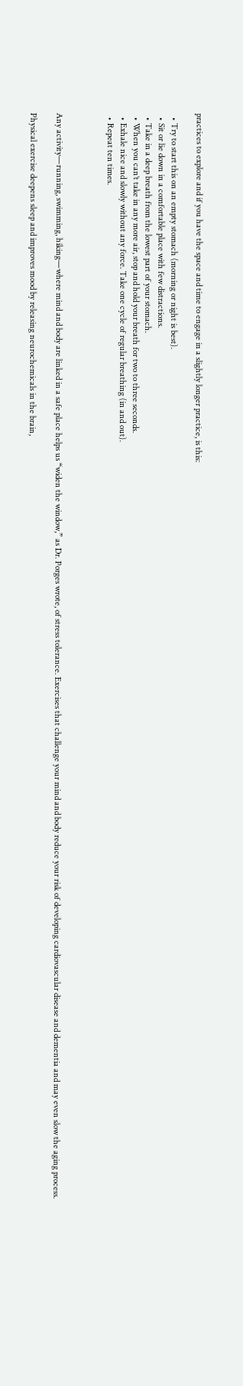practices to explore and if you have the space and time to engage in a slightly longer practice, is this:

  • Try to start this on an empty stomach (morning or night is best).
  • Sit or lie down in a comfortable place with few distractions.
  • Take in a deep breath from the lowest part of your stomach.
  • When you can’t take in any more air, stop and hold your breath for two to three seconds.
  • Exhale nice and slowly without any force. Take one cycle of regular breathing (in and out).
  • Repeat ten times.



Any activity—running, swimming, hiking—where mind and body are linked in a safe place helps us “widen the window,” as Dr. Porges wrote, of stress tolerance. Exercises that challenge your mind and body reduce your risk of developing cardiovascular disease and dementia and may even slow the aging process.

Physical exercise deepens sleep and improves mood by releasing neurochemicals in the brain,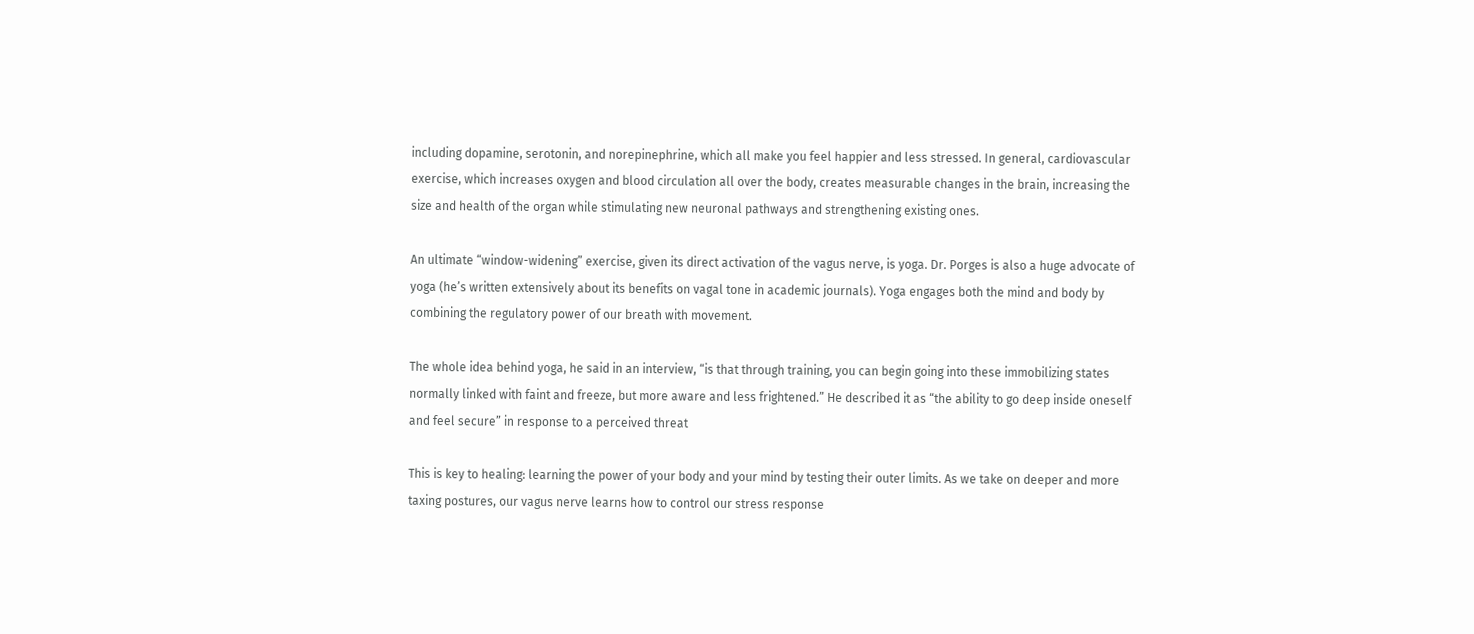including dopamine, serotonin, and norepinephrine, which all make you feel happier and less stressed. In general, cardiovascular exercise, which increases oxygen and blood circulation all over the body, creates measurable changes in the brain, increasing the size and health of the organ while stimulating new neuronal pathways and strengthening existing ones.

An ultimate “window-widening” exercise, given its direct activation of the vagus nerve, is yoga. Dr. Porges is also a huge advocate of yoga (he’s written extensively about its benefits on vagal tone in academic journals). Yoga engages both the mind and body by combining the regulatory power of our breath with movement.

The whole idea behind yoga, he said in an interview, “is that through training, you can begin going into these immobilizing states normally linked with faint and freeze, but more aware and less frightened.” He described it as “the ability to go deep inside oneself and feel secure” in response to a perceived threat

This is key to healing: learning the power of your body and your mind by testing their outer limits. As we take on deeper and more taxing postures, our vagus nerve learns how to control our stress response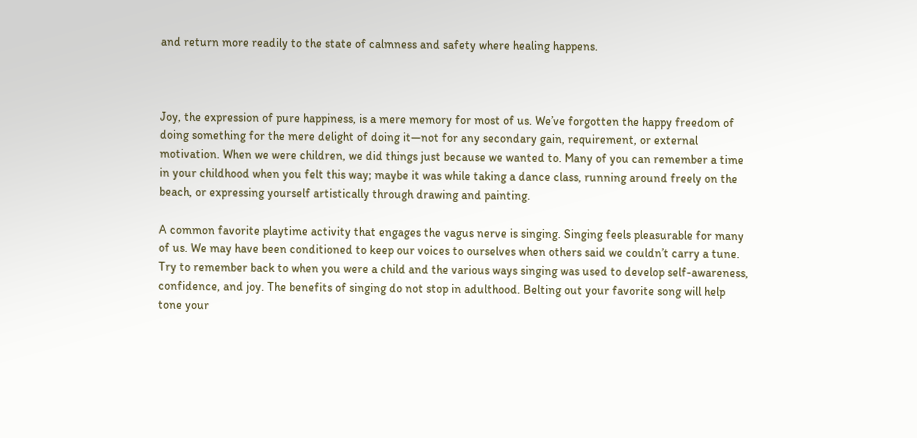and return more readily to the state of calmness and safety where healing happens.



Joy, the expression of pure happiness, is a mere memory for most of us. We’ve forgotten the happy freedom of doing something for the mere delight of doing it—not for any secondary gain, requirement, or external motivation. When we were children, we did things just because we wanted to. Many of you can remember a time in your childhood when you felt this way; maybe it was while taking a dance class, running around freely on the beach, or expressing yourself artistically through drawing and painting.

A common favorite playtime activity that engages the vagus nerve is singing. Singing feels pleasurable for many of us. We may have been conditioned to keep our voices to ourselves when others said we couldn’t carry a tune. Try to remember back to when you were a child and the various ways singing was used to develop self-awareness, confidence, and joy. The benefits of singing do not stop in adulthood. Belting out your favorite song will help tone your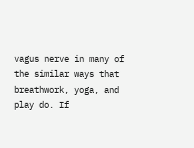vagus nerve in many of the similar ways that breathwork, yoga, and play do. If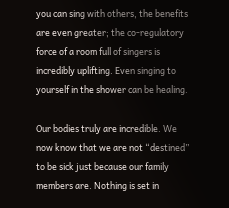you can sing with others, the benefits are even greater; the co-regulatory force of a room full of singers is incredibly uplifting. Even singing to yourself in the shower can be healing.

Our bodies truly are incredible. We now know that we are not “destined” to be sick just because our family members are. Nothing is set in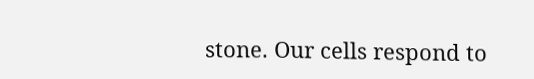stone. Our cells respond to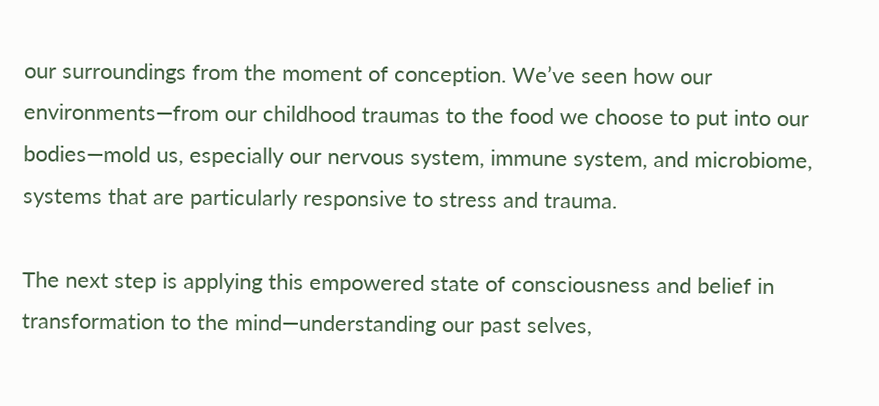our surroundings from the moment of conception. We’ve seen how our environments—from our childhood traumas to the food we choose to put into our bodies—mold us, especially our nervous system, immune system, and microbiome, systems that are particularly responsive to stress and trauma.

The next step is applying this empowered state of consciousness and belief in transformation to the mind—understanding our past selves,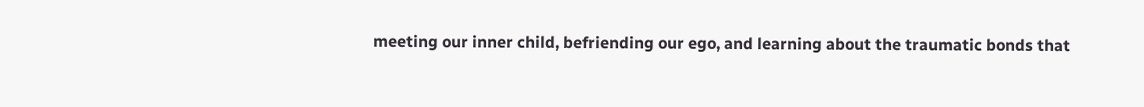meeting our inner child, befriending our ego, and learning about the traumatic bonds that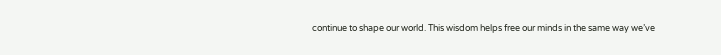continue to shape our world. This wisdom helps free our minds in the same way we’ve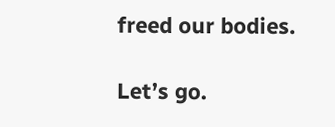freed our bodies.

Let’s go.